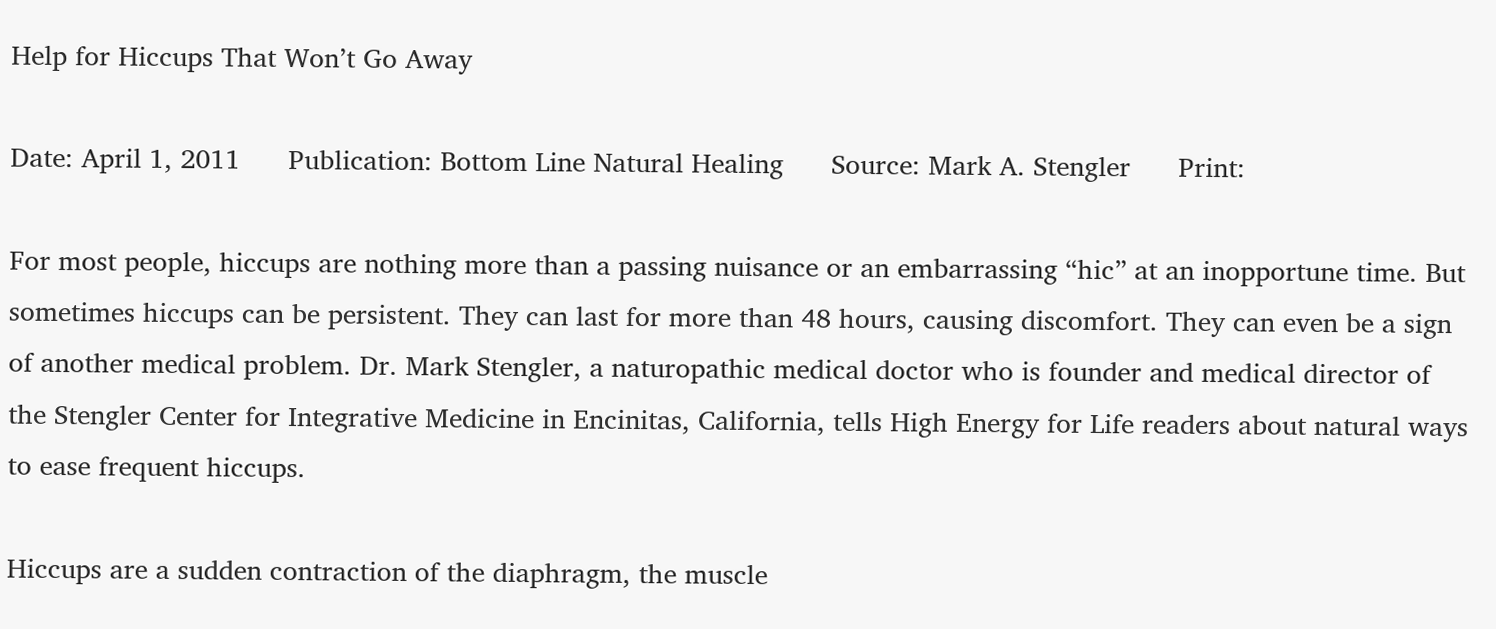Help for Hiccups That Won’t Go Away

Date: April 1, 2011      Publication: Bottom Line Natural Healing      Source: Mark A. Stengler      Print:

For most people, hiccups are nothing more than a passing nuisance or an embarrassing “hic” at an inopportune time. But sometimes hiccups can be persistent. They can last for more than 48 hours, causing discomfort. They can even be a sign of another medical problem. Dr. Mark Stengler, a naturopathic medical doctor who is founder and medical director of the Stengler Center for Integrative Medicine in Encinitas, California, tells High Energy for Life readers about natural ways to ease frequent hiccups.

Hiccups are a sudden contraction of the diaphragm, the muscle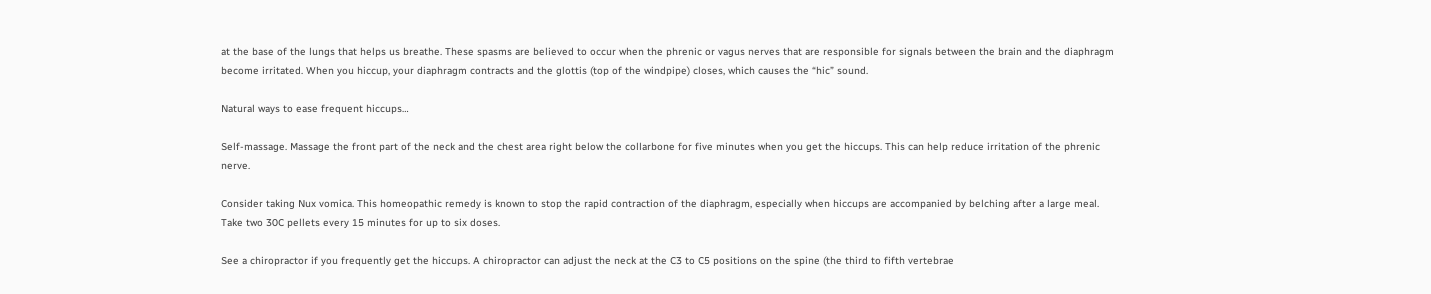at the base of the lungs that helps us breathe. These spasms are believed to occur when the phrenic or vagus nerves that are responsible for signals between the brain and the diaphragm become irritated. When you hiccup, your diaphragm contracts and the glottis (top of the windpipe) closes, which causes the “hic” sound.

Natural ways to ease frequent hiccups…

Self-massage. Massage the front part of the neck and the chest area right below the collarbone for five minutes when you get the hiccups. This can help reduce irritation of the phrenic nerve.

Consider taking Nux vomica. This homeopathic remedy is known to stop the rapid contraction of the diaphragm, especially when hiccups are accompanied by belching after a large meal. Take two 30C pellets every 15 minutes for up to six doses.

See a chiropractor if you frequently get the hiccups. A chiropractor can adjust the neck at the C3 to C5 positions on the spine (the third to fifth vertebrae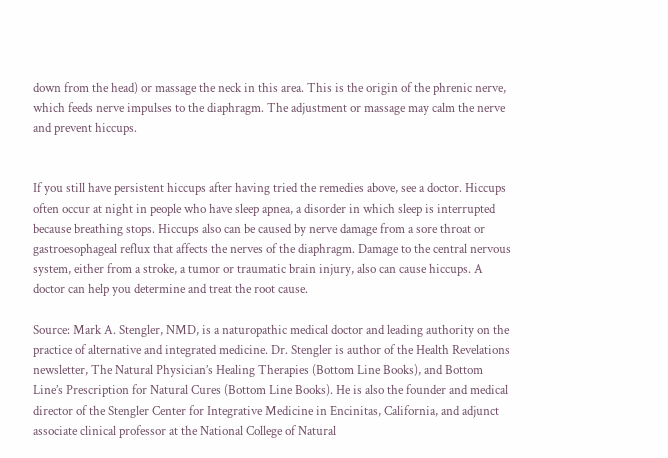down from the head) or massage the neck in this area. This is the origin of the phrenic nerve, which feeds nerve impulses to the diaphragm. The adjustment or massage may calm the nerve and prevent hiccups.


If you still have persistent hiccups after having tried the remedies above, see a doctor. Hiccups often occur at night in people who have sleep apnea, a disorder in which sleep is interrupted because breathing stops. Hiccups also can be caused by nerve damage from a sore throat or gastroesophageal reflux that affects the nerves of the diaphragm. Damage to the central nervous system, either from a stroke, a tumor or traumatic brain injury, also can cause hiccups. A doctor can help you determine and treat the root cause.

Source: Mark A. Stengler, NMD, is a naturopathic medical doctor and leading authority on the practice of alternative and integrated medicine. Dr. Stengler is author of the Health Revelations newsletter, The Natural Physician’s Healing Therapies (Bottom Line Books), and Bottom Line’s Prescription for Natural Cures (Bottom Line Books). He is also the founder and medical director of the Stengler Center for Integrative Medicine in Encinitas, California, and adjunct associate clinical professor at the National College of Natural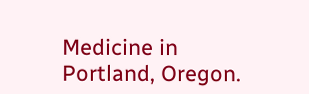Medicine in Portland, Oregon.